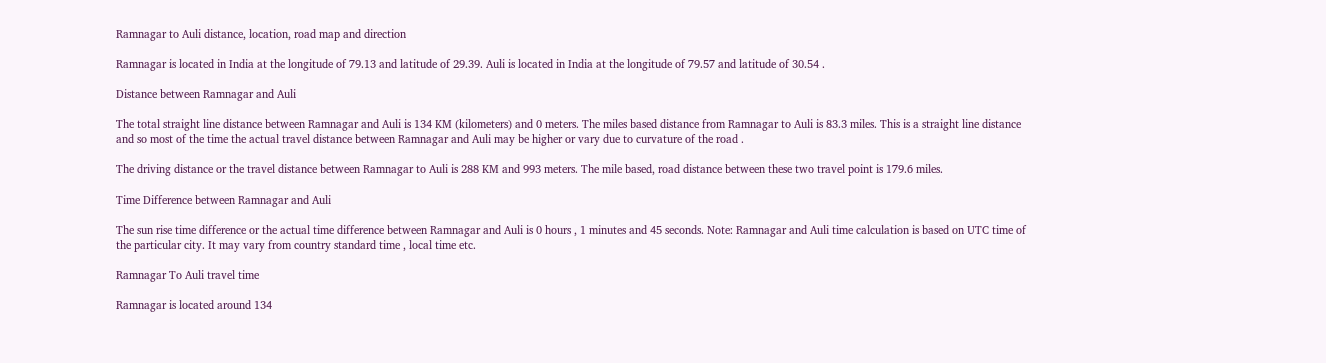Ramnagar to Auli distance, location, road map and direction

Ramnagar is located in India at the longitude of 79.13 and latitude of 29.39. Auli is located in India at the longitude of 79.57 and latitude of 30.54 .

Distance between Ramnagar and Auli

The total straight line distance between Ramnagar and Auli is 134 KM (kilometers) and 0 meters. The miles based distance from Ramnagar to Auli is 83.3 miles. This is a straight line distance and so most of the time the actual travel distance between Ramnagar and Auli may be higher or vary due to curvature of the road .

The driving distance or the travel distance between Ramnagar to Auli is 288 KM and 993 meters. The mile based, road distance between these two travel point is 179.6 miles.

Time Difference between Ramnagar and Auli

The sun rise time difference or the actual time difference between Ramnagar and Auli is 0 hours , 1 minutes and 45 seconds. Note: Ramnagar and Auli time calculation is based on UTC time of the particular city. It may vary from country standard time , local time etc.

Ramnagar To Auli travel time

Ramnagar is located around 134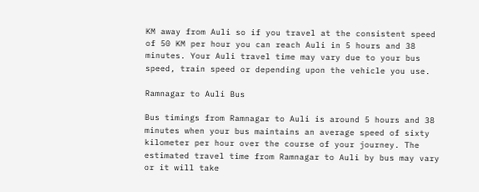KM away from Auli so if you travel at the consistent speed of 50 KM per hour you can reach Auli in 5 hours and 38 minutes. Your Auli travel time may vary due to your bus speed, train speed or depending upon the vehicle you use.

Ramnagar to Auli Bus

Bus timings from Ramnagar to Auli is around 5 hours and 38 minutes when your bus maintains an average speed of sixty kilometer per hour over the course of your journey. The estimated travel time from Ramnagar to Auli by bus may vary or it will take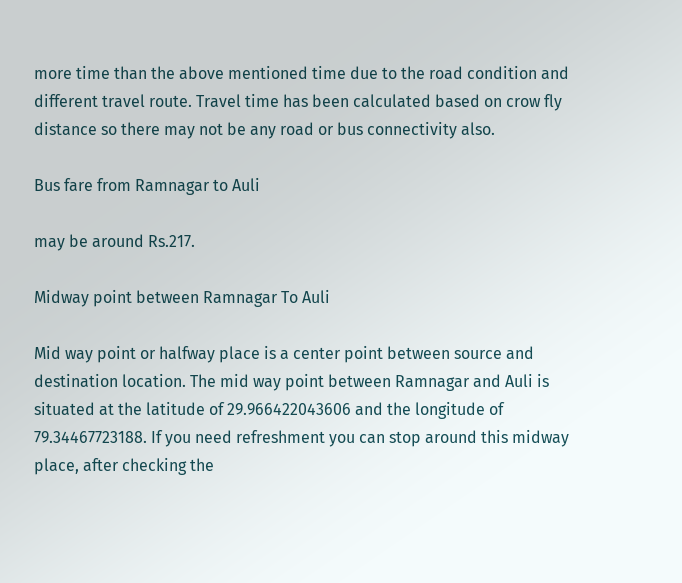more time than the above mentioned time due to the road condition and different travel route. Travel time has been calculated based on crow fly distance so there may not be any road or bus connectivity also.

Bus fare from Ramnagar to Auli

may be around Rs.217.

Midway point between Ramnagar To Auli

Mid way point or halfway place is a center point between source and destination location. The mid way point between Ramnagar and Auli is situated at the latitude of 29.966422043606 and the longitude of 79.34467723188. If you need refreshment you can stop around this midway place, after checking the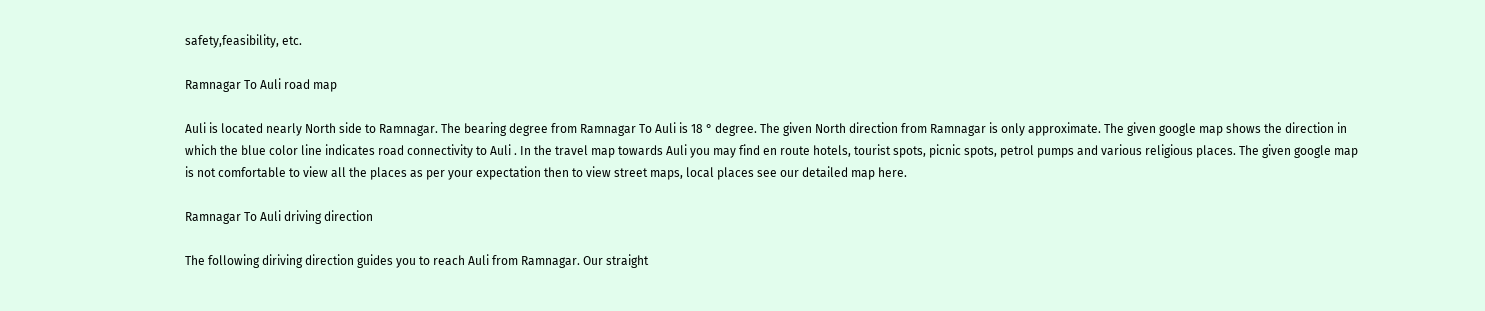safety,feasibility, etc.

Ramnagar To Auli road map

Auli is located nearly North side to Ramnagar. The bearing degree from Ramnagar To Auli is 18 ° degree. The given North direction from Ramnagar is only approximate. The given google map shows the direction in which the blue color line indicates road connectivity to Auli . In the travel map towards Auli you may find en route hotels, tourist spots, picnic spots, petrol pumps and various religious places. The given google map is not comfortable to view all the places as per your expectation then to view street maps, local places see our detailed map here.

Ramnagar To Auli driving direction

The following diriving direction guides you to reach Auli from Ramnagar. Our straight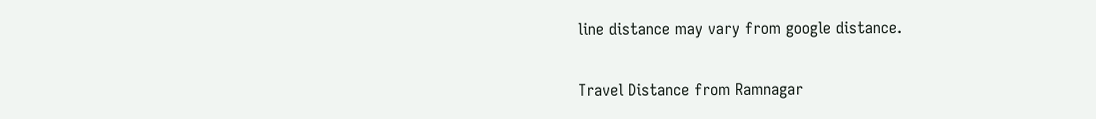line distance may vary from google distance.

Travel Distance from Ramnagar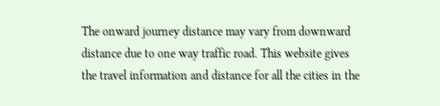The onward journey distance may vary from downward distance due to one way traffic road. This website gives the travel information and distance for all the cities in the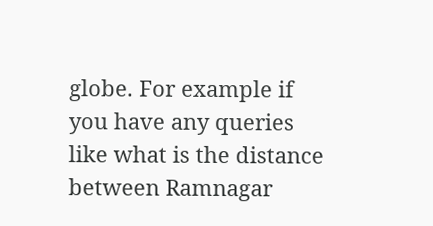globe. For example if you have any queries like what is the distance between Ramnagar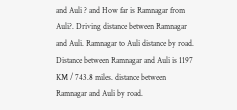and Auli ? and How far is Ramnagar from Auli?. Driving distance between Ramnagar and Auli. Ramnagar to Auli distance by road. Distance between Ramnagar and Auli is 1197 KM / 743.8 miles. distance between Ramnagar and Auli by road.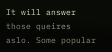It will answer those queires aslo. Some popular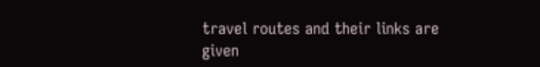travel routes and their links are given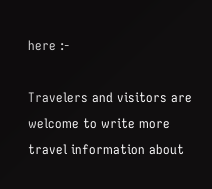here :-

Travelers and visitors are welcome to write more travel information about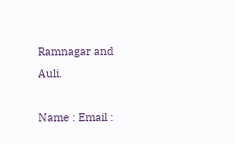Ramnagar and Auli.

Name : Email :